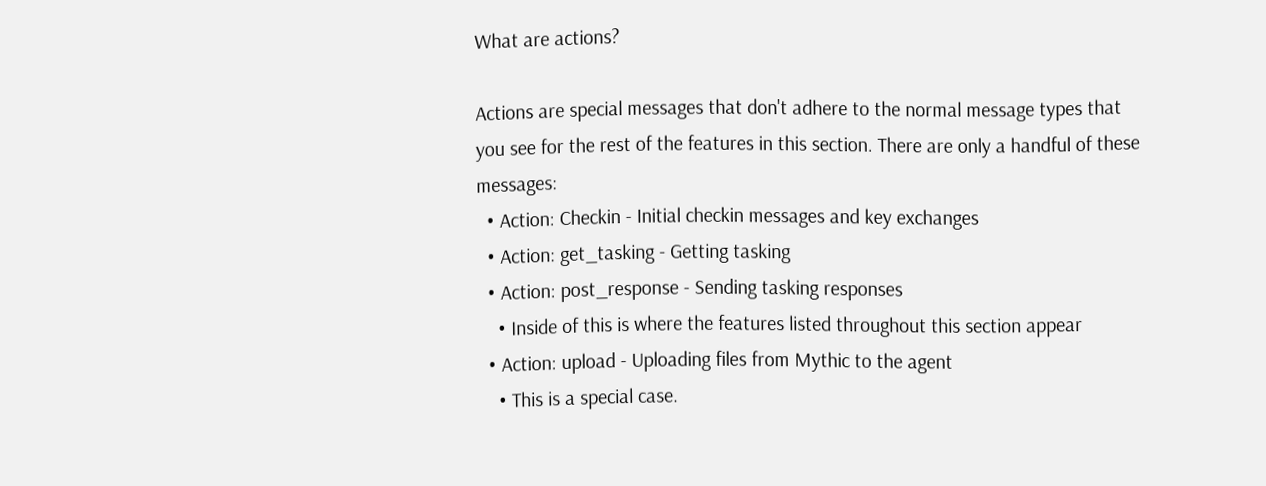What are actions?

Actions are special messages that don't adhere to the normal message types that you see for the rest of the features in this section. There are only a handful of these messages:
  • Action: Checkin - Initial checkin messages and key exchanges
  • Action: get_tasking - Getting tasking
  • Action: post_response - Sending tasking responses
    • Inside of this is where the features listed throughout this section appear
  • Action: upload - Uploading files from Mythic to the agent
    • This is a special case.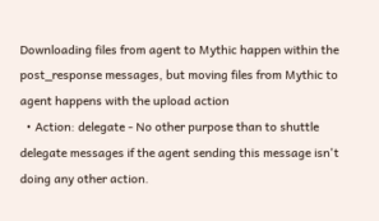Downloading files from agent to Mythic happen within the post_response messages, but moving files from Mythic to agent happens with the upload action
  • Action: delegate - No other purpose than to shuttle delegate messages if the agent sending this message isn't doing any other action.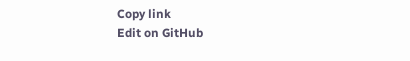Copy link
Edit on GitHub